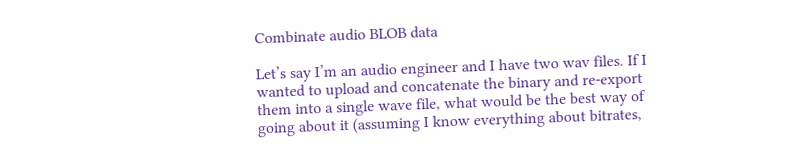Combinate audio BLOB data

Let’s say I’m an audio engineer and I have two wav files. If I wanted to upload and concatenate the binary and re-export them into a single wave file, what would be the best way of going about it (assuming I know everything about bitrates,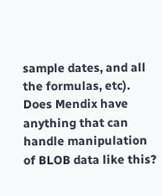sample dates, and all the formulas, etc). Does Mendix have anything that can handle manipulation of BLOB data like this?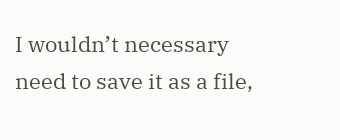I wouldn’t necessary need to save it as a file,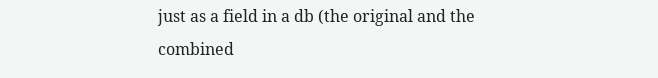just as a field in a db (the original and the combined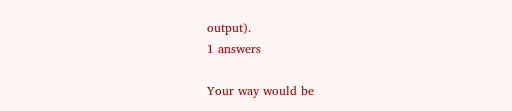output).
1 answers

Your way would be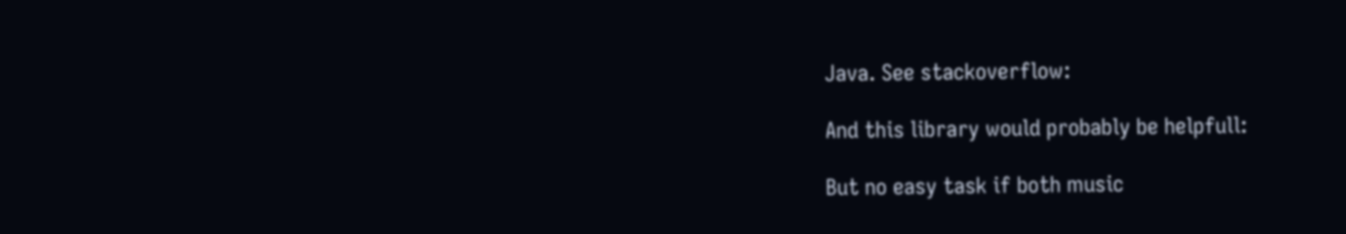Java. See stackoverflow:

And this library would probably be helpfull:

But no easy task if both music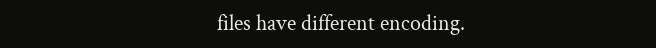files have different encoding.